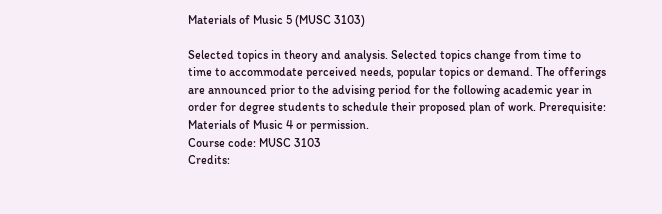Materials of Music 5 (MUSC 3103)

Selected topics in theory and analysis. Selected topics change from time to time to accommodate perceived needs, popular topics or demand. The offerings are announced prior to the advising period for the following academic year in order for degree students to schedule their proposed plan of work. Prerequisite: Materials of Music 4 or permission.
Course code: MUSC 3103
Credits: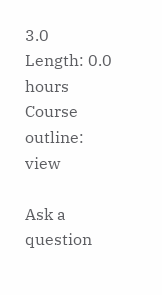3.0
Length: 0.0 hours
Course outline: view

Ask a question